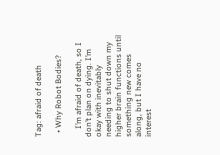Tag: afraid of death

  • Why Robot Bodies?

    I’m afraid of death, so I don’t plan on dying. I’m okay with inevitably needing to shut down my higher brain functions until something new comes along, but I have no interest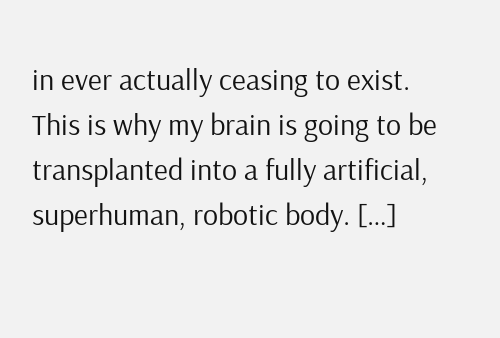in ever actually ceasing to exist. This is why my brain is going to be transplanted into a fully artificial, superhuman, robotic body. […]